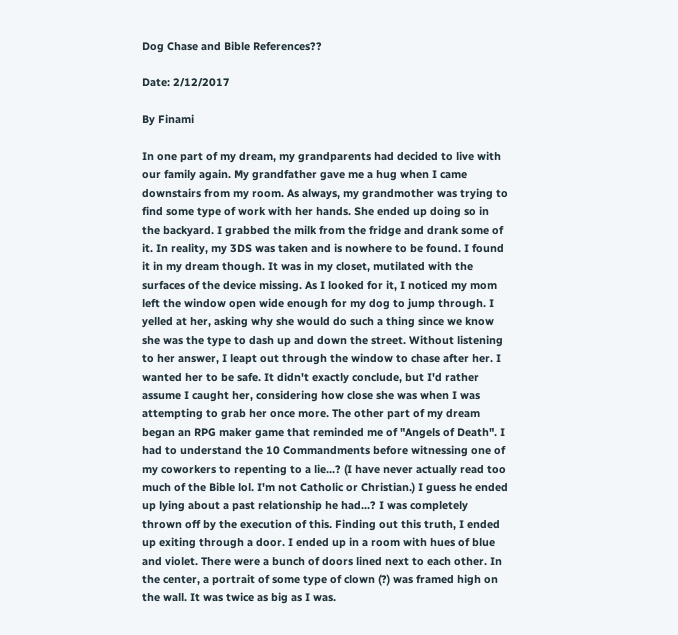Dog Chase and Bible References??

Date: 2/12/2017

By Finami

In one part of my dream, my grandparents had decided to live with our family again. My grandfather gave me a hug when I came downstairs from my room. As always, my grandmother was trying to find some type of work with her hands. She ended up doing so in the backyard. I grabbed the milk from the fridge and drank some of it. In reality, my 3DS was taken and is nowhere to be found. I found it in my dream though. It was in my closet, mutilated with the surfaces of the device missing. As I looked for it, I noticed my mom left the window open wide enough for my dog to jump through. I yelled at her, asking why she would do such a thing since we know she was the type to dash up and down the street. Without listening to her answer, I leapt out through the window to chase after her. I wanted her to be safe. It didn't exactly conclude, but I'd rather assume I caught her, considering how close she was when I was attempting to grab her once more. The other part of my dream began an RPG maker game that reminded me of "Angels of Death". I had to understand the 10 Commandments before witnessing one of my coworkers to repenting to a lie...? (I have never actually read too much of the Bible lol. I'm not Catholic or Christian.) I guess he ended up lying about a past relationship he had...? I was completely thrown off by the execution of this. Finding out this truth, I ended up exiting through a door. I ended up in a room with hues of blue and violet. There were a bunch of doors lined next to each other. In the center, a portrait of some type of clown (?) was framed high on the wall. It was twice as big as I was.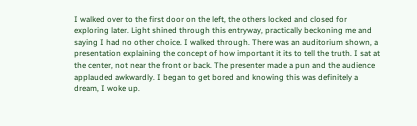I walked over to the first door on the left, the others locked and closed for exploring later. Light shined through this entryway, practically beckoning me and saying I had no other choice. I walked through. There was an auditorium shown, a presentation explaining the concept of how important it its to tell the truth. I sat at the center, not near the front or back. The presenter made a pun and the audience applauded awkwardly. I began to get bored and knowing this was definitely a dream, I woke up.